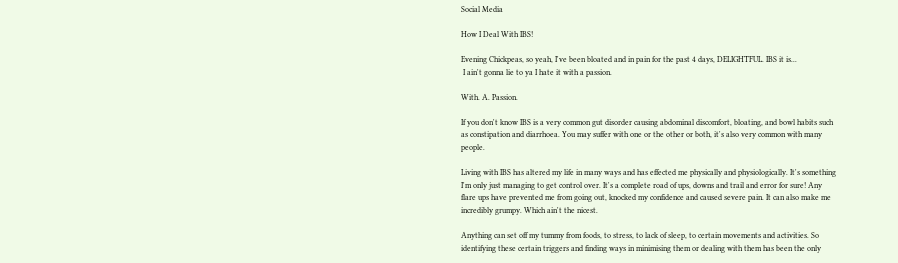Social Media

How I Deal With IBS!

Evening Chickpeas, so yeah, I've been bloated and in pain for the past 4 days, DELIGHTFUL. IBS it is...
 I ain't gonna lie to ya I hate it with a passion.

With. A. Passion.

If you don't know IBS is a very common gut disorder causing abdominal discomfort, bloating, and bowl habits such as constipation and diarrhoea. You may suffer with one or the other or both, it's also very common with many people.

Living with IBS has altered my life in many ways and has effected me physically and physiologically. It's something I'm only just managing to get control over. It's a complete road of ups, downs and trail and error for sure! Any flare ups have prevented me from going out, knocked my confidence and caused severe pain. It can also make me incredibly grumpy. Which ain't the nicest.

Anything can set off my tummy from foods, to stress, to lack of sleep, to certain movements and activities. So identifying these certain triggers and finding ways in minimising them or dealing with them has been the only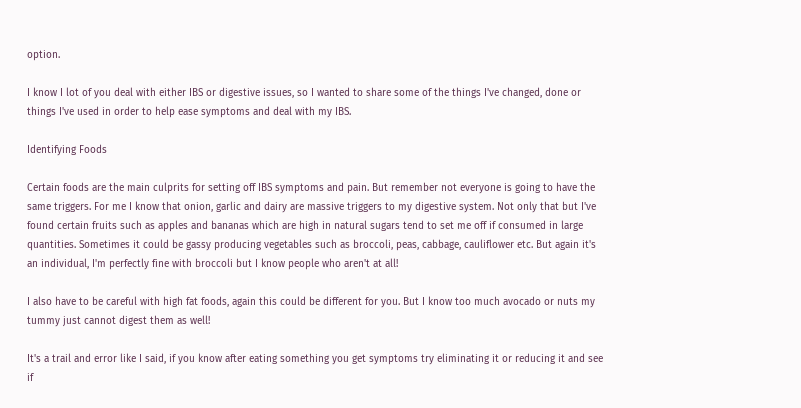option.

I know I lot of you deal with either IBS or digestive issues, so I wanted to share some of the things I've changed, done or things I've used in order to help ease symptoms and deal with my IBS.

Identifying Foods

Certain foods are the main culprits for setting off IBS symptoms and pain. But remember not everyone is going to have the same triggers. For me I know that onion, garlic and dairy are massive triggers to my digestive system. Not only that but I've found certain fruits such as apples and bananas which are high in natural sugars tend to set me off if consumed in large quantities. Sometimes it could be gassy producing vegetables such as broccoli, peas, cabbage, cauliflower etc. But again it's an individual, I'm perfectly fine with broccoli but I know people who aren't at all!

I also have to be careful with high fat foods, again this could be different for you. But I know too much avocado or nuts my tummy just cannot digest them as well!

It's a trail and error like I said, if you know after eating something you get symptoms try eliminating it or reducing it and see if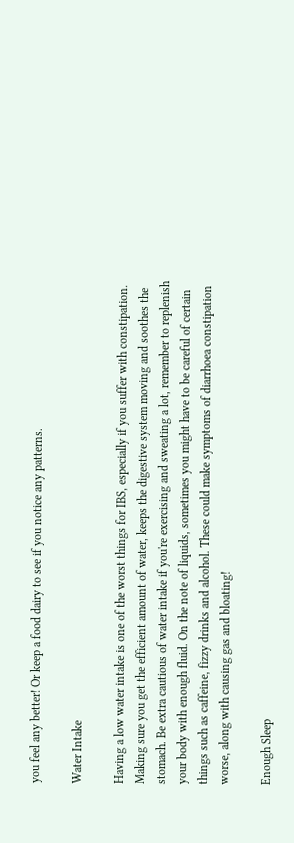you feel any better! Or keep a food dairy to see if you notice any patterns.

Water Intake

Having a low water intake is one of the worst things for IBS, especially if you suffer with constipation. Making sure you get the efficient amount of water, keeps the digestive system moving and soothes the stomach. Be extra cautious of water intake if you're exercising and sweating a lot, remember to replenish your body with enough fluid. On the note of liquids, sometimes you might have to be careful of certain things such as caffeine, fizzy drinks and alcohol. These could make symptoms of diarrhoea constipation worse, along with causing gas and bloating!

Enough Sleep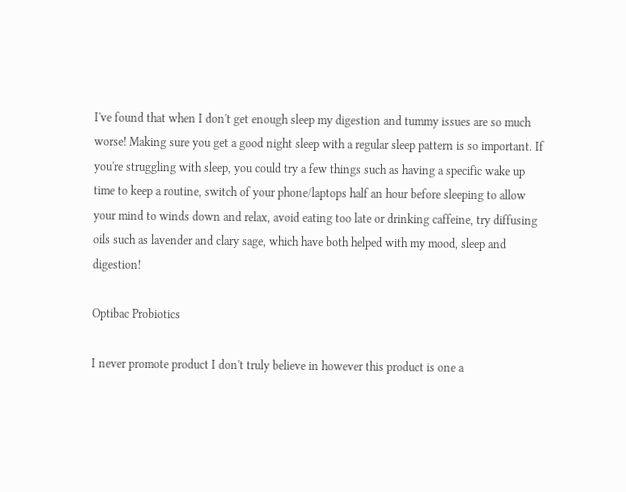I've found that when I don't get enough sleep my digestion and tummy issues are so much worse! Making sure you get a good night sleep with a regular sleep pattern is so important. If you're struggling with sleep, you could try a few things such as having a specific wake up time to keep a routine, switch of your phone/laptops half an hour before sleeping to allow your mind to winds down and relax, avoid eating too late or drinking caffeine, try diffusing oils such as lavender and clary sage, which have both helped with my mood, sleep and digestion!

Optibac Probiotics

I never promote product I don't truly believe in however this product is one a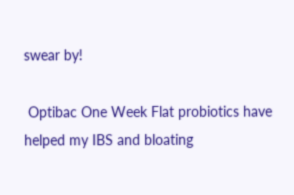swear by!

 Optibac One Week Flat probiotics have helped my IBS and bloating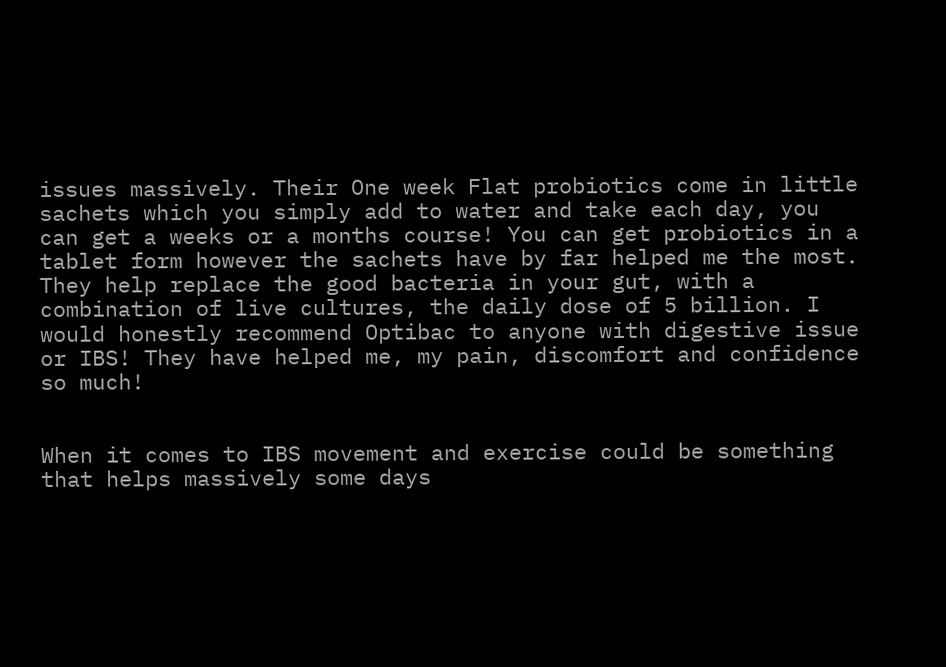issues massively. Their One week Flat probiotics come in little sachets which you simply add to water and take each day, you can get a weeks or a months course! You can get probiotics in a tablet form however the sachets have by far helped me the most. They help replace the good bacteria in your gut, with a combination of live cultures, the daily dose of 5 billion. I would honestly recommend Optibac to anyone with digestive issue or IBS! They have helped me, my pain, discomfort and confidence so much!


When it comes to IBS movement and exercise could be something that helps massively some days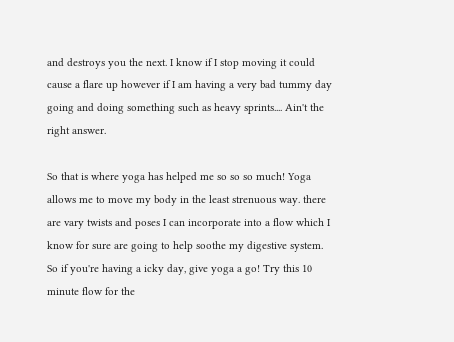and destroys you the next. I know if I stop moving it could cause a flare up however if I am having a very bad tummy day going and doing something such as heavy sprints.... Ain't the right answer.

So that is where yoga has helped me so so so much! Yoga allows me to move my body in the least strenuous way. there are vary twists and poses I can incorporate into a flow which I know for sure are going to help soothe my digestive system. So if you're having a icky day, give yoga a go! Try this 10 minute flow for the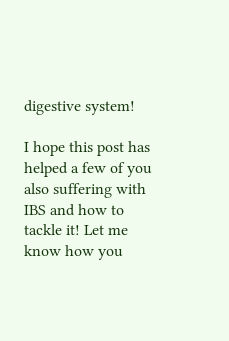digestive system!

I hope this post has helped a few of you also suffering with IBS and how to tackle it! Let me know how you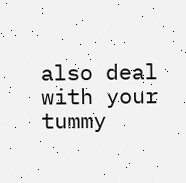also deal with your tummy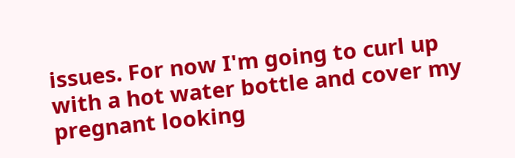issues. For now I'm going to curl up with a hot water bottle and cover my pregnant looking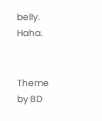belly. Haha.


Theme by BD